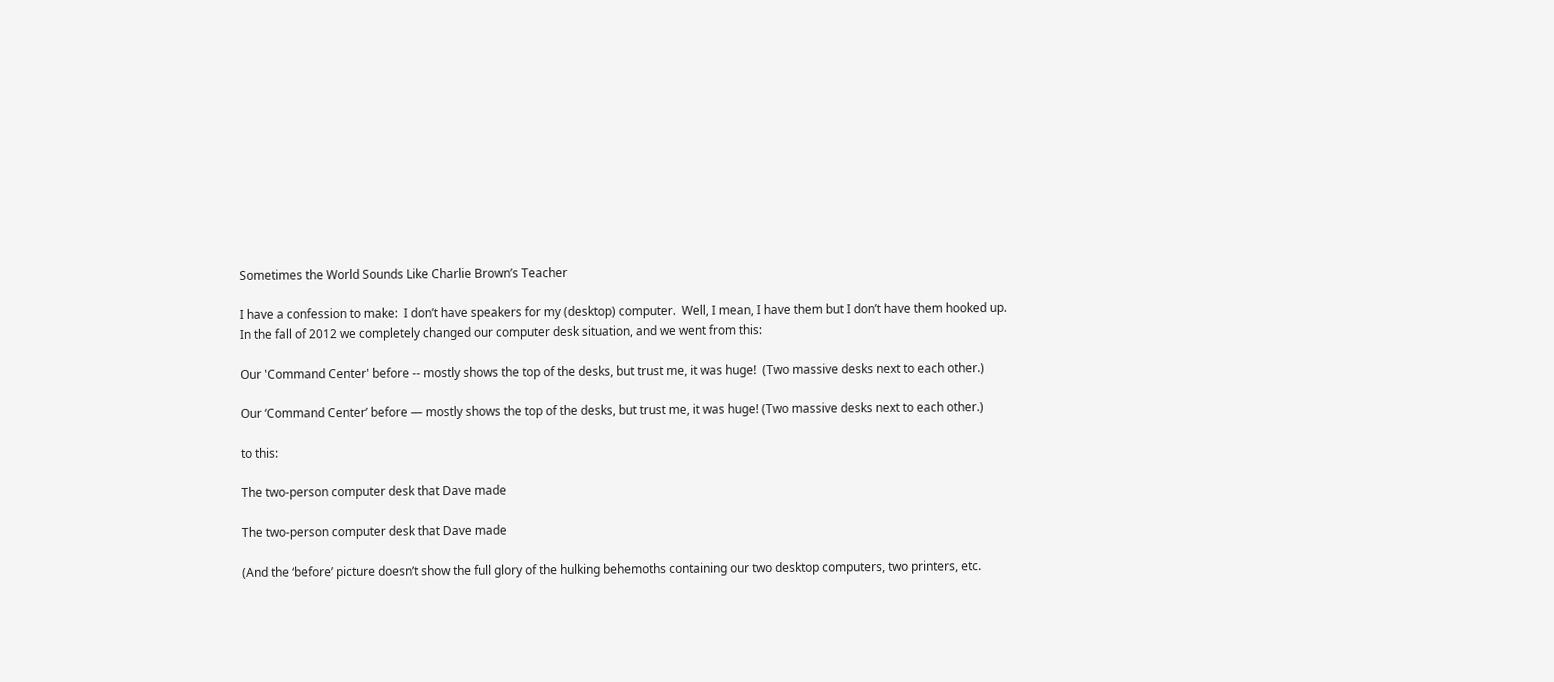Sometimes the World Sounds Like Charlie Brown’s Teacher

I have a confession to make:  I don’t have speakers for my (desktop) computer.  Well, I mean, I have them but I don’t have them hooked up.  In the fall of 2012 we completely changed our computer desk situation, and we went from this:

Our 'Command Center' before -- mostly shows the top of the desks, but trust me, it was huge!  (Two massive desks next to each other.)

Our ‘Command Center’ before — mostly shows the top of the desks, but trust me, it was huge! (Two massive desks next to each other.)

to this:

The two-person computer desk that Dave made

The two-person computer desk that Dave made

(And the ‘before’ picture doesn’t show the full glory of the hulking behemoths containing our two desktop computers, two printers, etc.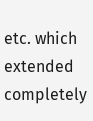etc. which extended completely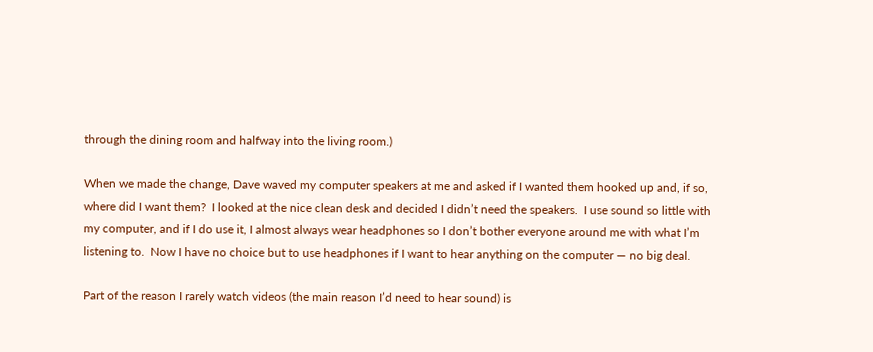through the dining room and halfway into the living room.)

When we made the change, Dave waved my computer speakers at me and asked if I wanted them hooked up and, if so, where did I want them?  I looked at the nice clean desk and decided I didn’t need the speakers.  I use sound so little with my computer, and if I do use it, I almost always wear headphones so I don’t bother everyone around me with what I’m listening to.  Now I have no choice but to use headphones if I want to hear anything on the computer — no big deal.

Part of the reason I rarely watch videos (the main reason I’d need to hear sound) is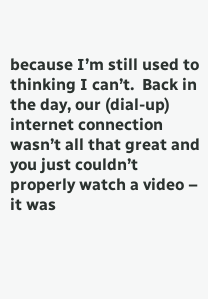because I’m still used to thinking I can’t.  Back in the day, our (dial-up) internet connection wasn’t all that great and you just couldn’t properly watch a video – it was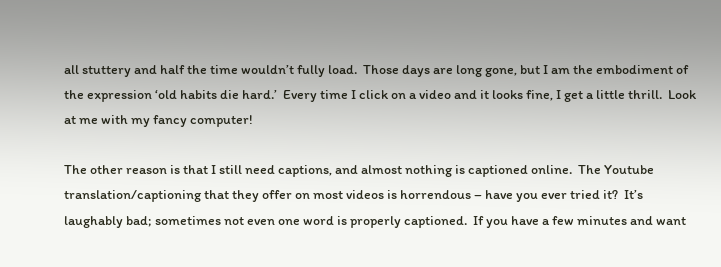all stuttery and half the time wouldn’t fully load.  Those days are long gone, but I am the embodiment of the expression ‘old habits die hard.’  Every time I click on a video and it looks fine, I get a little thrill.  Look at me with my fancy computer!

The other reason is that I still need captions, and almost nothing is captioned online.  The Youtube translation/captioning that they offer on most videos is horrendous – have you ever tried it?  It’s laughably bad; sometimes not even one word is properly captioned.  If you have a few minutes and want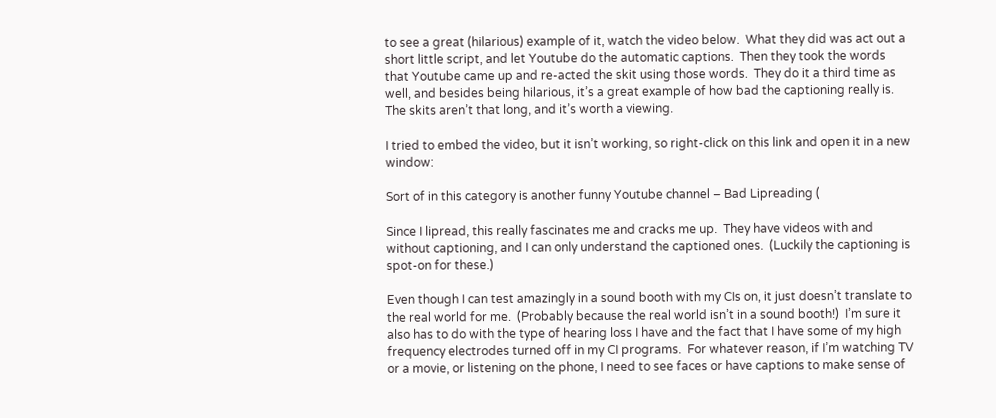to see a great (hilarious) example of it, watch the video below.  What they did was act out a short little script, and let Youtube do the automatic captions.  Then they took the words that Youtube came up and re-acted the skit using those words.  They do it a third time as well, and besides being hilarious, it’s a great example of how bad the captioning really is.  The skits aren’t that long, and it’s worth a viewing.

I tried to embed the video, but it isn’t working, so right-click on this link and open it in a new window:

Sort of in this category is another funny Youtube channel – Bad Lipreading (

Since I lipread, this really fascinates me and cracks me up.  They have videos with and without captioning, and I can only understand the captioned ones.  (Luckily the captioning is spot-on for these.)

Even though I can test amazingly in a sound booth with my CIs on, it just doesn’t translate to the real world for me.  (Probably because the real world isn’t in a sound booth!)  I’m sure it also has to do with the type of hearing loss I have and the fact that I have some of my high frequency electrodes turned off in my CI programs.  For whatever reason, if I’m watching TV or a movie, or listening on the phone, I need to see faces or have captions to make sense of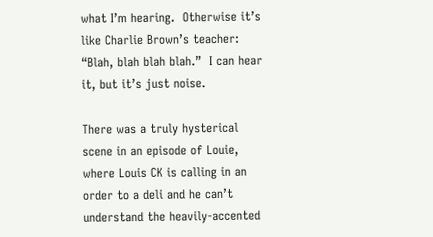what I’m hearing.  Otherwise it’s like Charlie Brown’s teacher:  “Blah, blah blah blah.”  I can hear it, but it’s just noise.

There was a truly hysterical scene in an episode of Louie, where Louis CK is calling in an order to a deli and he can’t understand the heavily-accented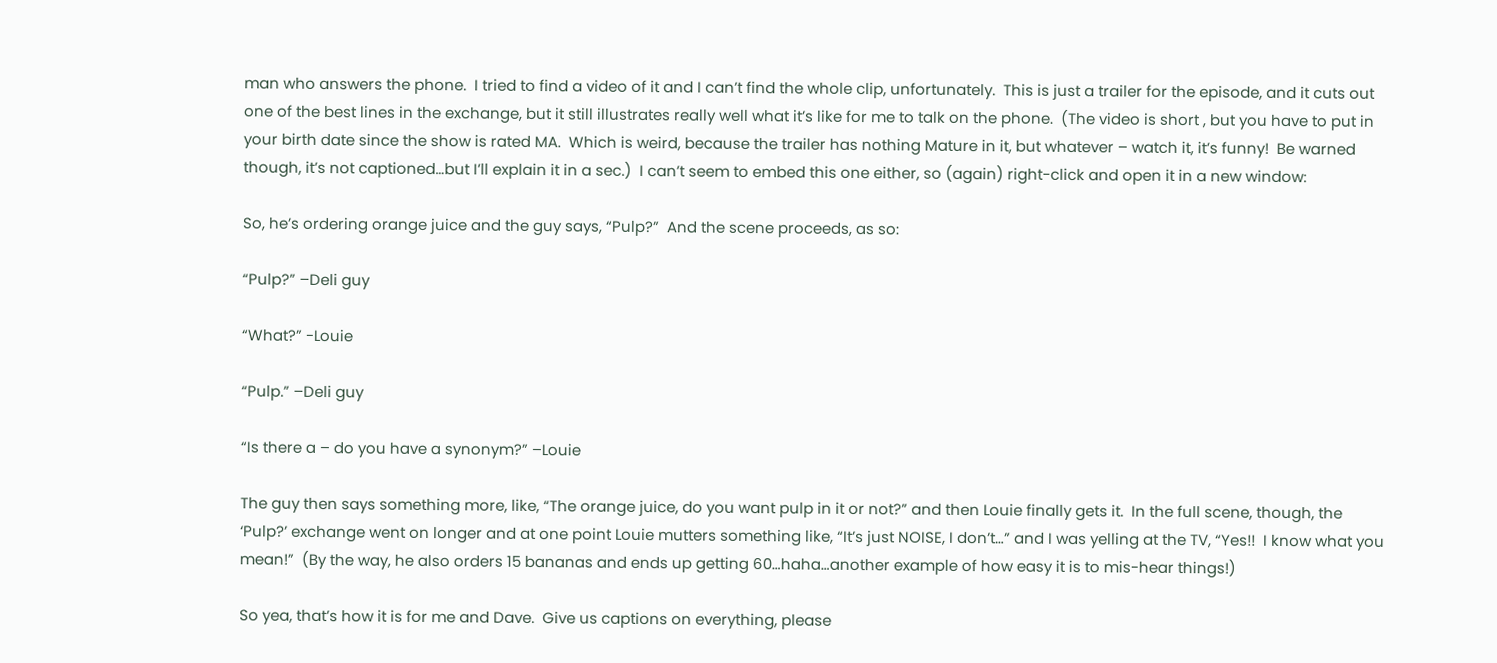man who answers the phone.  I tried to find a video of it and I can’t find the whole clip, unfortunately.  This is just a trailer for the episode, and it cuts out one of the best lines in the exchange, but it still illustrates really well what it’s like for me to talk on the phone.  (The video is short , but you have to put in your birth date since the show is rated MA.  Which is weird, because the trailer has nothing Mature in it, but whatever – watch it, it’s funny!  Be warned though, it’s not captioned…but I’ll explain it in a sec.)  I can’t seem to embed this one either, so (again) right-click and open it in a new window:

So, he’s ordering orange juice and the guy says, “Pulp?”  And the scene proceeds, as so:

“Pulp?” –Deli guy

“What?” -Louie

“Pulp.” –Deli guy

“Is there a – do you have a synonym?” –Louie

The guy then says something more, like, “The orange juice, do you want pulp in it or not?” and then Louie finally gets it.  In the full scene, though, the ‘Pulp?’ exchange went on longer and at one point Louie mutters something like, “It’s just NOISE, I don’t…” and I was yelling at the TV, “Yes!!  I know what you mean!”  (By the way, he also orders 15 bananas and ends up getting 60…haha…another example of how easy it is to mis-hear things!)

So yea, that’s how it is for me and Dave.  Give us captions on everything, please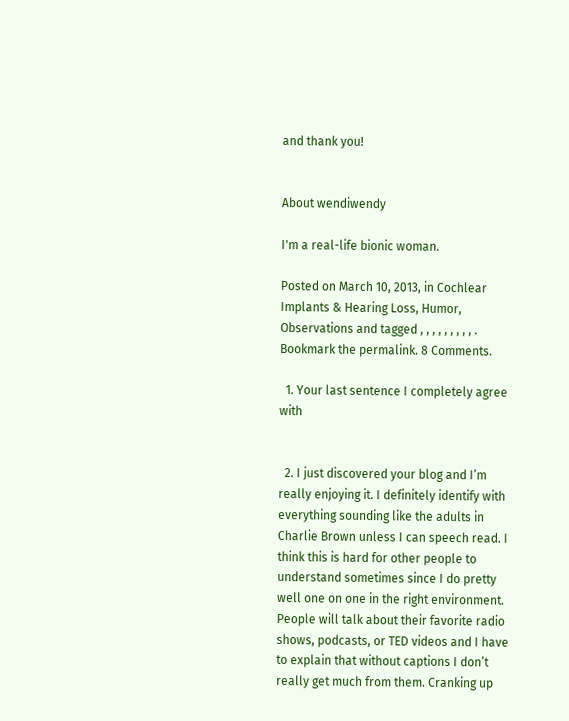and thank you!


About wendiwendy

I'm a real-life bionic woman.

Posted on March 10, 2013, in Cochlear Implants & Hearing Loss, Humor, Observations and tagged , , , , , , , , , . Bookmark the permalink. 8 Comments.

  1. Your last sentence I completely agree with


  2. I just discovered your blog and I’m really enjoying it. I definitely identify with everything sounding like the adults in Charlie Brown unless I can speech read. I think this is hard for other people to understand sometimes since I do pretty well one on one in the right environment. People will talk about their favorite radio shows, podcasts, or TED videos and I have to explain that without captions I don’t really get much from them. Cranking up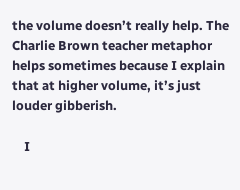the volume doesn’t really help. The Charlie Brown teacher metaphor helps sometimes because I explain that at higher volume, it’s just louder gibberish.

    I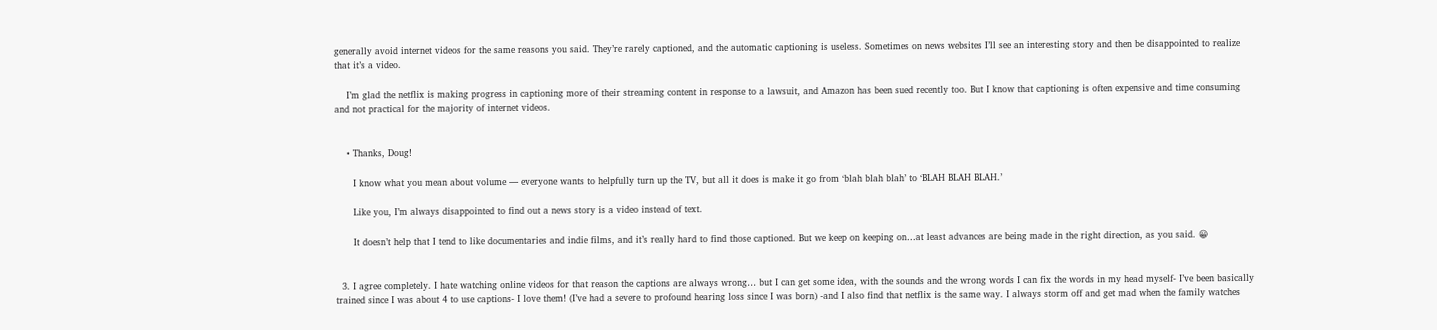generally avoid internet videos for the same reasons you said. They’re rarely captioned, and the automatic captioning is useless. Sometimes on news websites I’ll see an interesting story and then be disappointed to realize that it’s a video.

    I’m glad the netflix is making progress in captioning more of their streaming content in response to a lawsuit, and Amazon has been sued recently too. But I know that captioning is often expensive and time consuming and not practical for the majority of internet videos.


    • Thanks, Doug!

      I know what you mean about volume — everyone wants to helpfully turn up the TV, but all it does is make it go from ‘blah blah blah’ to ‘BLAH BLAH BLAH.’

      Like you, I’m always disappointed to find out a news story is a video instead of text.

      It doesn’t help that I tend to like documentaries and indie films, and it’s really hard to find those captioned. But we keep on keeping on…at least advances are being made in the right direction, as you said. 😀


  3. I agree completely. I hate watching online videos for that reason the captions are always wrong… but I can get some idea, with the sounds and the wrong words I can fix the words in my head myself- I’ve been basically trained since I was about 4 to use captions- I love them! (I’ve had a severe to profound hearing loss since I was born) -and I also find that netflix is the same way. I always storm off and get mad when the family watches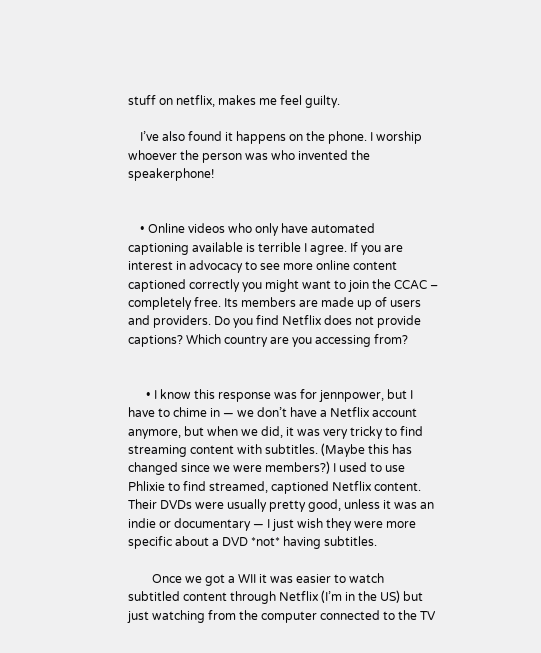stuff on netflix, makes me feel guilty.

    I’ve also found it happens on the phone. I worship whoever the person was who invented the speakerphone!


    • Online videos who only have automated captioning available is terrible I agree. If you are interest in advocacy to see more online content captioned correctly you might want to join the CCAC – completely free. Its members are made up of users and providers. Do you find Netflix does not provide captions? Which country are you accessing from?


      • I know this response was for jennpower, but I have to chime in — we don’t have a Netflix account anymore, but when we did, it was very tricky to find streaming content with subtitles. (Maybe this has changed since we were members?) I used to use Phlixie to find streamed, captioned Netflix content. Their DVDs were usually pretty good, unless it was an indie or documentary — I just wish they were more specific about a DVD *not* having subtitles.

        Once we got a WII it was easier to watch subtitled content through Netflix (I’m in the US) but just watching from the computer connected to the TV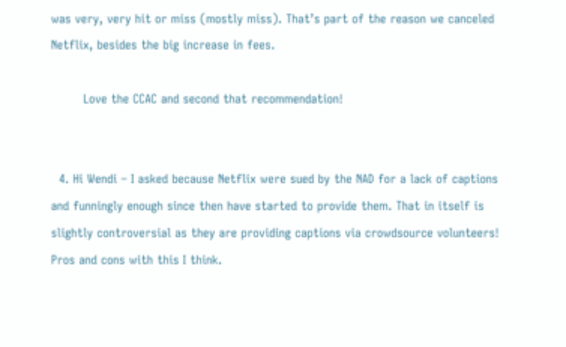was very, very hit or miss (mostly miss). That’s part of the reason we canceled Netflix, besides the big increase in fees.

        Love the CCAC and second that recommendation!


  4. Hi Wendi – I asked because Netflix were sued by the NAD for a lack of captions and funningly enough since then have started to provide them. That in itself is slightly controversial as they are providing captions via crowdsource volunteers! Pros and cons with this I think.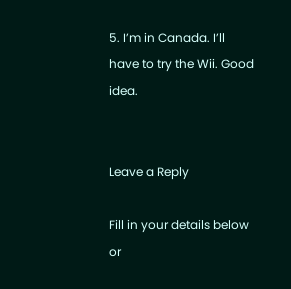5. I’m in Canada. I’ll have to try the Wii. Good idea.


Leave a Reply

Fill in your details below or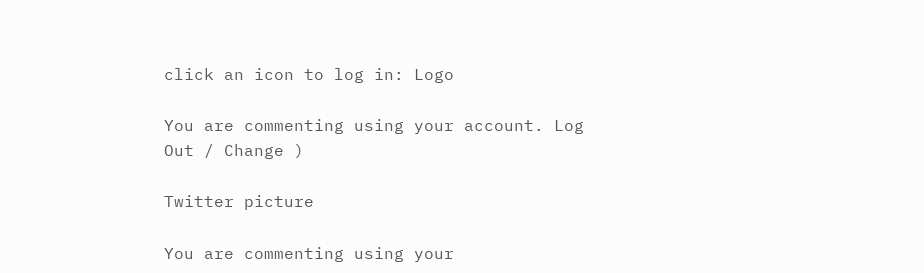click an icon to log in: Logo

You are commenting using your account. Log Out / Change )

Twitter picture

You are commenting using your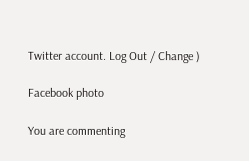Twitter account. Log Out / Change )

Facebook photo

You are commenting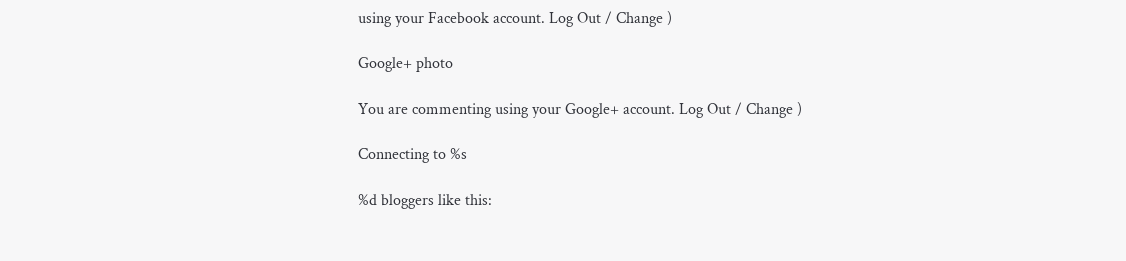using your Facebook account. Log Out / Change )

Google+ photo

You are commenting using your Google+ account. Log Out / Change )

Connecting to %s

%d bloggers like this: